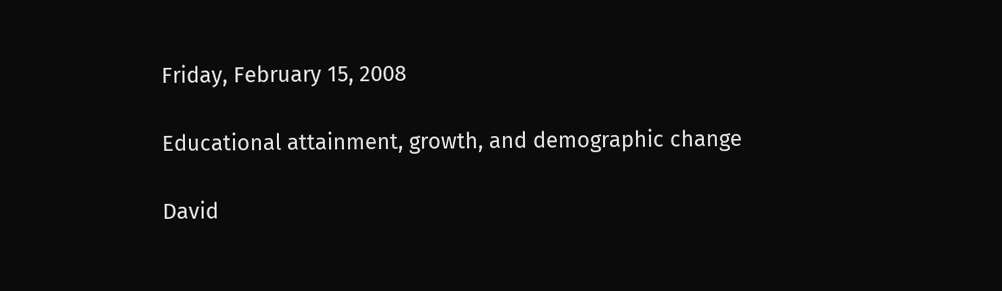Friday, February 15, 2008

Educational attainment, growth, and demographic change

David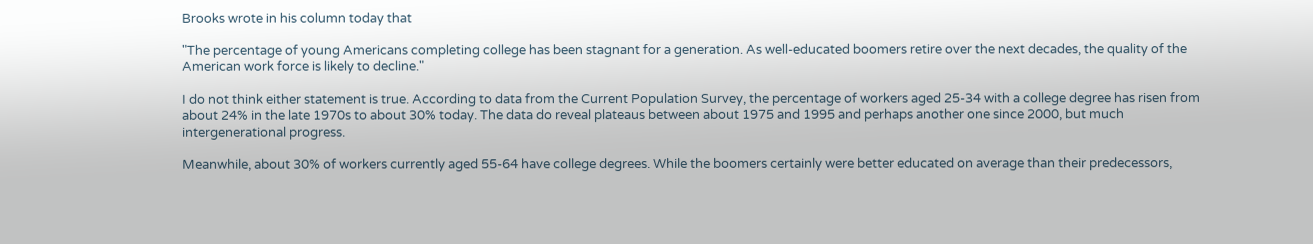Brooks wrote in his column today that

"The percentage of young Americans completing college has been stagnant for a generation. As well-educated boomers retire over the next decades, the quality of the American work force is likely to decline."

I do not think either statement is true. According to data from the Current Population Survey, the percentage of workers aged 25-34 with a college degree has risen from about 24% in the late 1970s to about 30% today. The data do reveal plateaus between about 1975 and 1995 and perhaps another one since 2000, but much intergenerational progress.

Meanwhile, about 30% of workers currently aged 55-64 have college degrees. While the boomers certainly were better educated on average than their predecessors,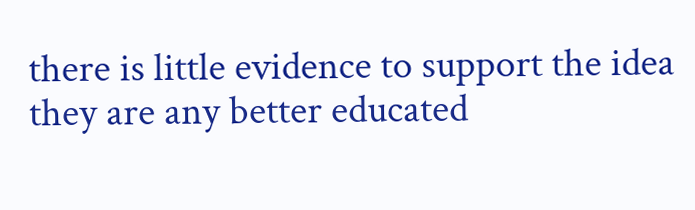there is little evidence to support the idea they are any better educated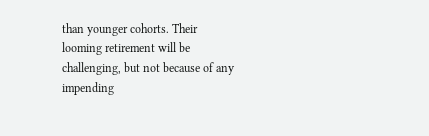than younger cohorts. Their looming retirement will be challenging, but not because of any impending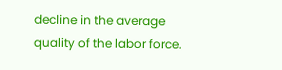decline in the average quality of the labor force.